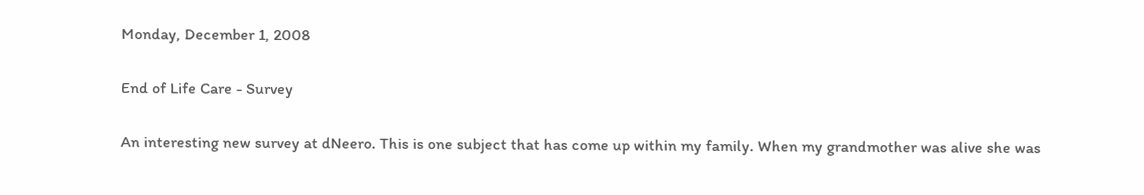Monday, December 1, 2008

End of Life Care - Survey

An interesting new survey at dNeero. This is one subject that has come up within my family. When my grandmother was alive she was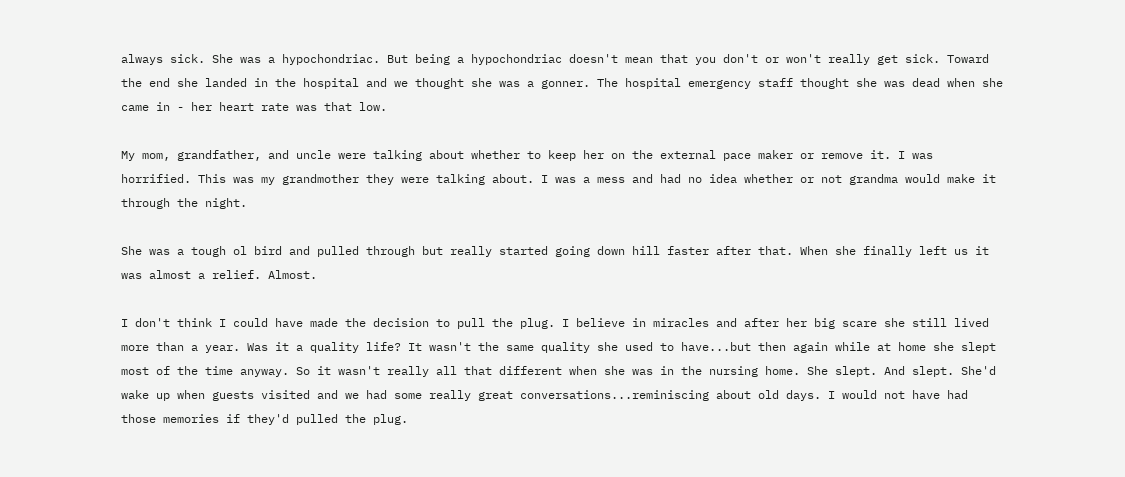always sick. She was a hypochondriac. But being a hypochondriac doesn't mean that you don't or won't really get sick. Toward the end she landed in the hospital and we thought she was a gonner. The hospital emergency staff thought she was dead when she came in - her heart rate was that low.

My mom, grandfather, and uncle were talking about whether to keep her on the external pace maker or remove it. I was horrified. This was my grandmother they were talking about. I was a mess and had no idea whether or not grandma would make it through the night.

She was a tough ol bird and pulled through but really started going down hill faster after that. When she finally left us it was almost a relief. Almost.

I don't think I could have made the decision to pull the plug. I believe in miracles and after her big scare she still lived more than a year. Was it a quality life? It wasn't the same quality she used to have...but then again while at home she slept most of the time anyway. So it wasn't really all that different when she was in the nursing home. She slept. And slept. She'd wake up when guests visited and we had some really great conversations...reminiscing about old days. I would not have had those memories if they'd pulled the plug.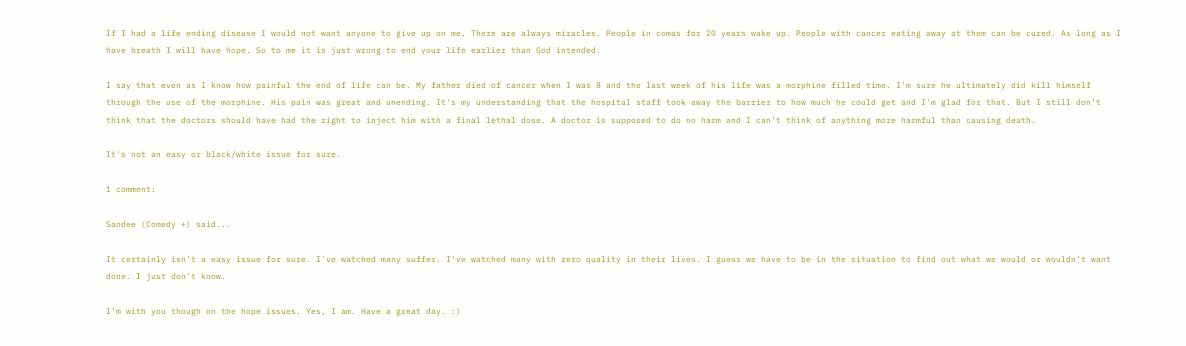If I had a life ending disease I would not want anyone to give up on me. There are always miracles. People in comas for 20 years wake up. People with cancer eating away at them can be cured. As long as I have breath I will have hope. So to me it is just wrong to end your life earlier than God intended.

I say that even as I know how painful the end of life can be. My father died of cancer when I was 8 and the last week of his life was a morphine filled time. I'm sure he ultimately did kill himself through the use of the morphine. His pain was great and unending. It's my understanding that the hospital staff took away the barrier to how much he could get and I'm glad for that. But I still don't think that the doctors should have had the right to inject him with a final lethal dose. A doctor is supposed to do no harm and I can't think of anything more harmful than causing death.

It's not an easy or black/white issue for sure.

1 comment:

Sandee (Comedy +) said...

It certainly isn't a easy issue for sure. I've watched many suffer. I've watched many with zero quality in their lives. I guess we have to be in the situation to find out what we would or wouldn't want done. I just don't know.

I'm with you though on the hope issues. Yes, I am. Have a great day. :)